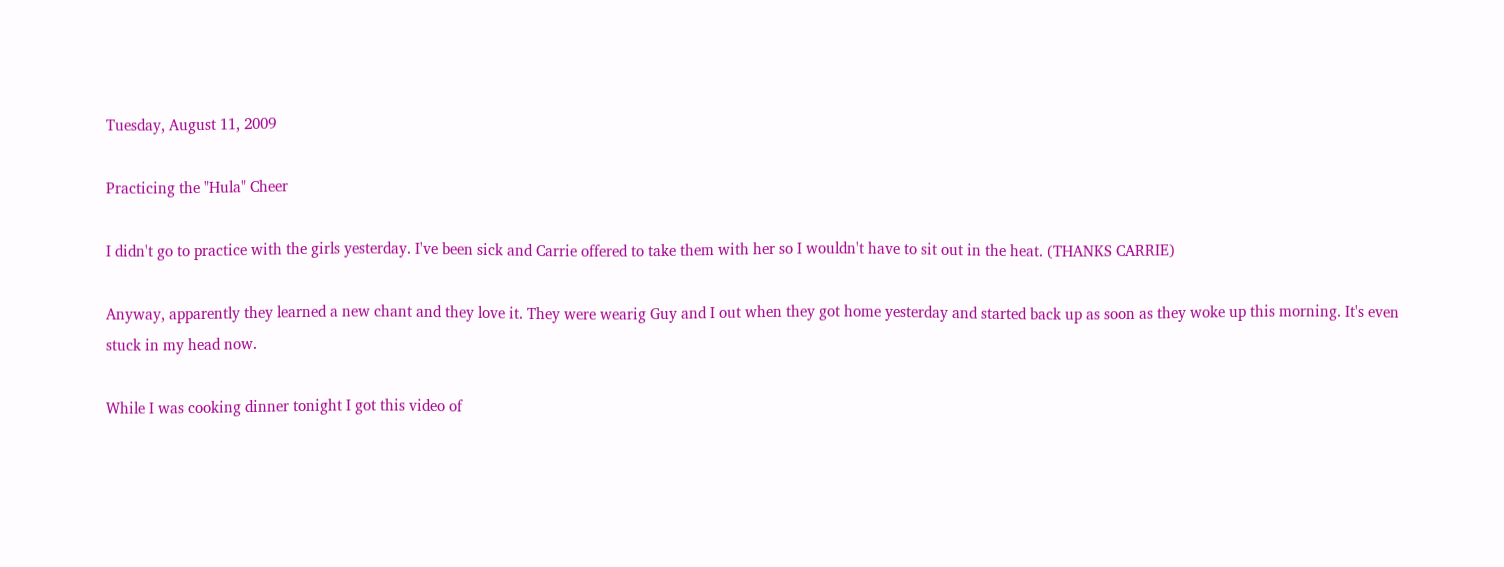Tuesday, August 11, 2009

Practicing the "Hula" Cheer

I didn't go to practice with the girls yesterday. I've been sick and Carrie offered to take them with her so I wouldn't have to sit out in the heat. (THANKS CARRIE)

Anyway, apparently they learned a new chant and they love it. They were wearig Guy and I out when they got home yesterday and started back up as soon as they woke up this morning. It's even stuck in my head now.

While I was cooking dinner tonight I got this video of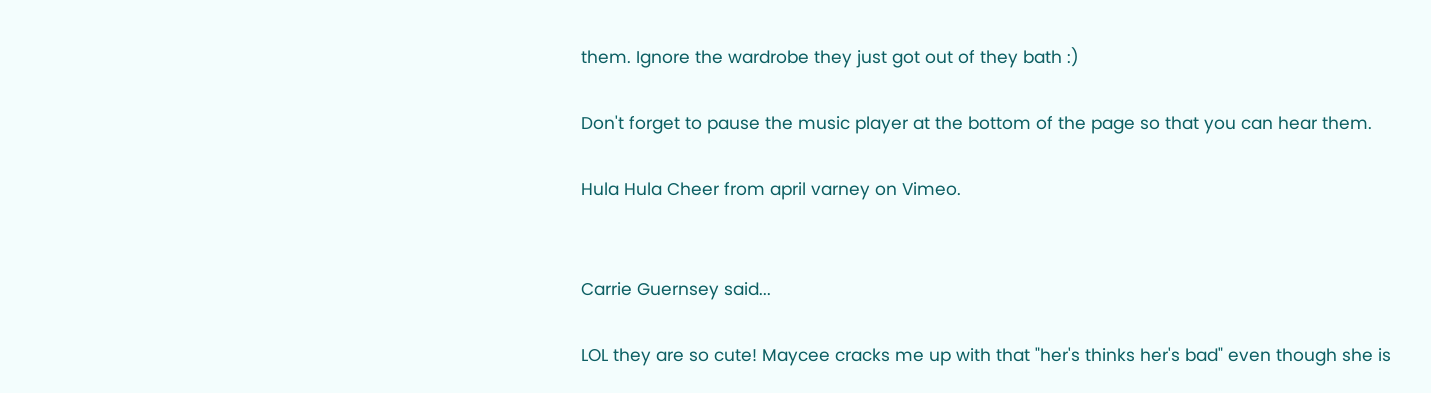them. Ignore the wardrobe they just got out of they bath :)

Don't forget to pause the music player at the bottom of the page so that you can hear them.

Hula Hula Cheer from april varney on Vimeo.


Carrie Guernsey said...

LOL they are so cute! Maycee cracks me up with that "her's thinks her's bad" even though she is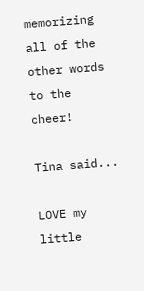memorizing all of the other words to the cheer!

Tina said...

LOVE my little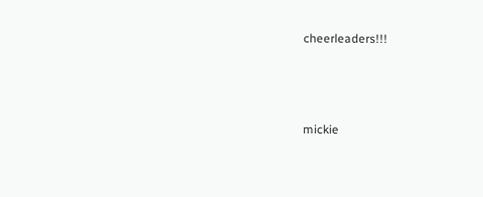cheerleaders!!!



mickie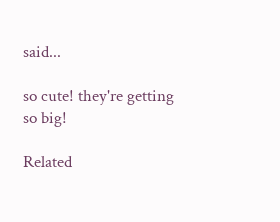said...

so cute! they're getting so big!

Related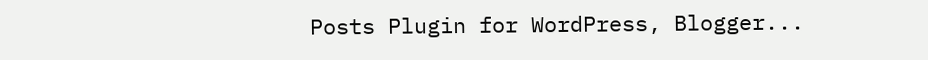Posts Plugin for WordPress, Blogger...